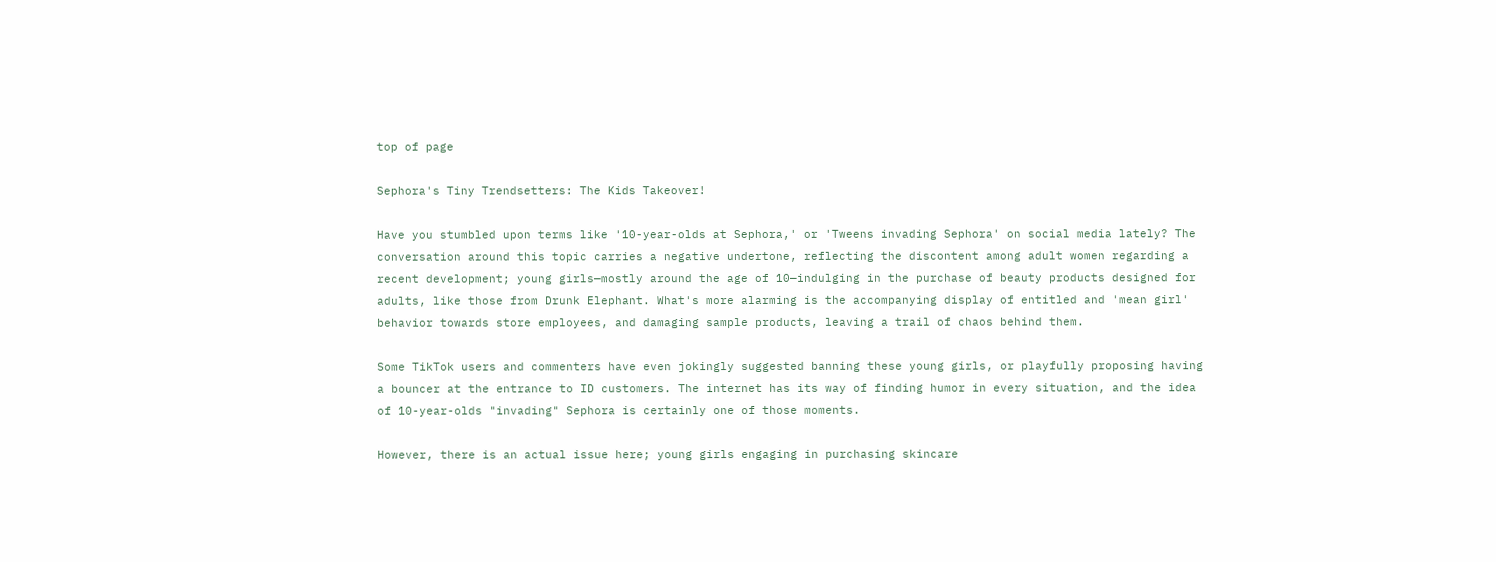top of page

Sephora's Tiny Trendsetters: The Kids Takeover!

Have you stumbled upon terms like '10-year-olds at Sephora,' or 'Tweens invading Sephora' on social media lately? The conversation around this topic carries a negative undertone, reflecting the discontent among adult women regarding a recent development; young girls—mostly around the age of 10—indulging in the purchase of beauty products designed for adults, like those from Drunk Elephant. What's more alarming is the accompanying display of entitled and 'mean girl' behavior towards store employees, and damaging sample products, leaving a trail of chaos behind them.

Some TikTok users and commenters have even jokingly suggested banning these young girls, or playfully proposing having a bouncer at the entrance to ID customers. The internet has its way of finding humor in every situation, and the idea of 10-year-olds "invading" Sephora is certainly one of those moments.

However, there is an actual issue here; young girls engaging in purchasing skincare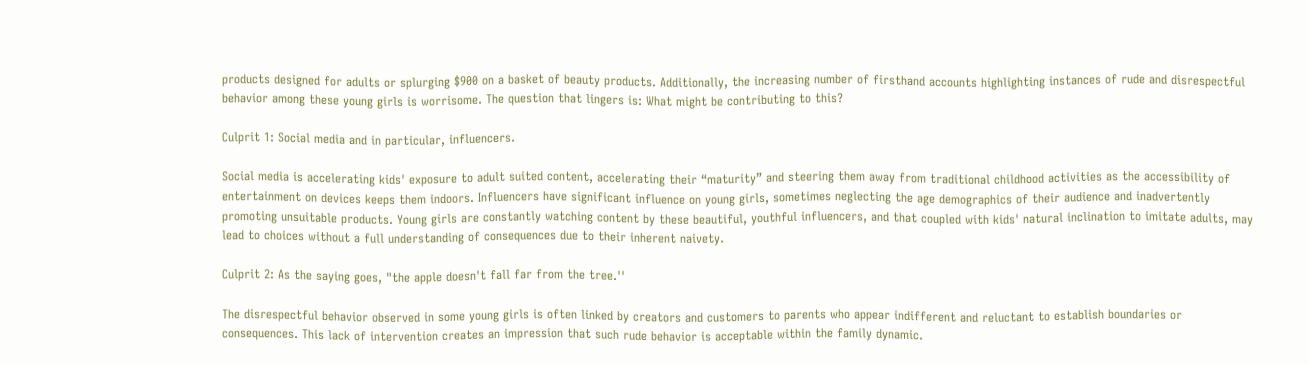products designed for adults or splurging $900 on a basket of beauty products. Additionally, the increasing number of firsthand accounts highlighting instances of rude and disrespectful behavior among these young girls is worrisome. The question that lingers is: What might be contributing to this?

Culprit 1: Social media and in particular, influencers.

Social media is accelerating kids' exposure to adult suited content, accelerating their “maturity” and steering them away from traditional childhood activities as the accessibility of entertainment on devices keeps them indoors. Influencers have significant influence on young girls, sometimes neglecting the age demographics of their audience and inadvertently promoting unsuitable products. Young girls are constantly watching content by these beautiful, youthful influencers, and that coupled with kids' natural inclination to imitate adults, may lead to choices without a full understanding of consequences due to their inherent naivety.

Culprit 2: As the saying goes, "the apple doesn't fall far from the tree.''

The disrespectful behavior observed in some young girls is often linked by creators and customers to parents who appear indifferent and reluctant to establish boundaries or consequences. This lack of intervention creates an impression that such rude behavior is acceptable within the family dynamic.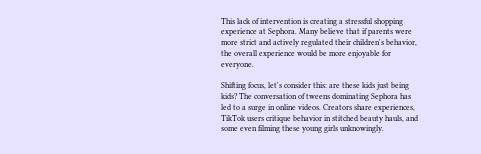This lack of intervention is creating a stressful shopping experience at Sephora. Many believe that if parents were more strict and actively regulated their children's behavior, the overall experience would be more enjoyable for everyone.

Shifting focus, let's consider this: are these kids just being kids? The conversation of tweens dominating Sephora has led to a surge in online videos. Creators share experiences, TikTok users critique behavior in stitched beauty hauls, and some even filming these young girls unknowingly.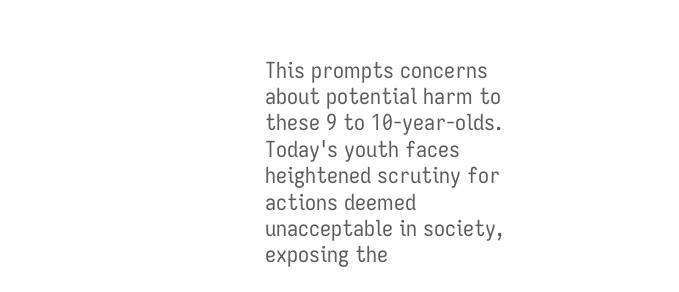This prompts concerns about potential harm to these 9 to 10-year-olds. Today's youth faces heightened scrutiny for actions deemed unacceptable in society, exposing the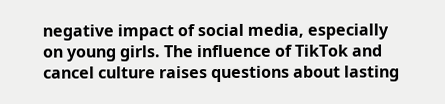negative impact of social media, especially on young girls. The influence of TikTok and cancel culture raises questions about lasting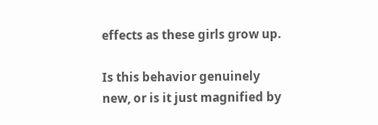effects as these girls grow up.

Is this behavior genuinely new, or is it just magnified by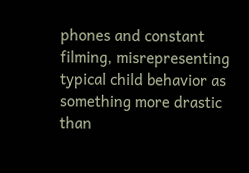phones and constant filming, misrepresenting typical child behavior as something more drastic than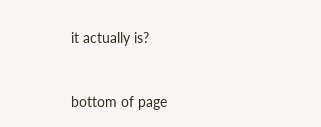it actually is?


bottom of page